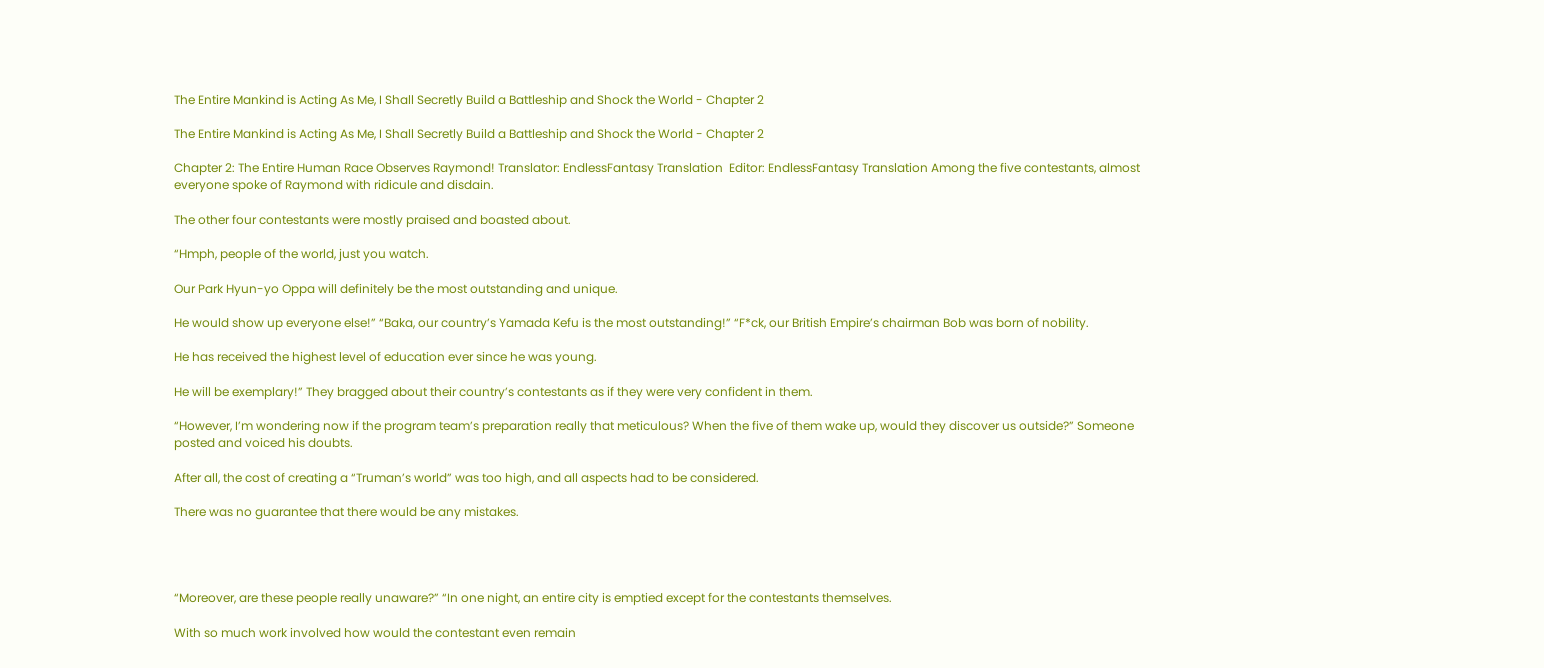The Entire Mankind is Acting As Me, I Shall Secretly Build a Battleship and Shock the World - Chapter 2

The Entire Mankind is Acting As Me, I Shall Secretly Build a Battleship and Shock the World - Chapter 2

Chapter 2: The Entire Human Race Observes Raymond! Translator: EndlessFantasy Translation  Editor: EndlessFantasy Translation Among the five contestants, almost everyone spoke of Raymond with ridicule and disdain.

The other four contestants were mostly praised and boasted about.

“Hmph, people of the world, just you watch.

Our Park Hyun-yo Oppa will definitely be the most outstanding and unique.

He would show up everyone else!” “Baka, our country’s Yamada Kefu is the most outstanding!” “F*ck, our British Empire’s chairman Bob was born of nobility.

He has received the highest level of education ever since he was young.

He will be exemplary!” They bragged about their country’s contestants as if they were very confident in them.

“However, I’m wondering now if the program team’s preparation really that meticulous? When the five of them wake up, would they discover us outside?” Someone posted and voiced his doubts.

After all, the cost of creating a “Truman’s world” was too high, and all aspects had to be considered.

There was no guarantee that there would be any mistakes.




“Moreover, are these people really unaware?” “In one night, an entire city is emptied except for the contestants themselves.

With so much work involved how would the contestant even remain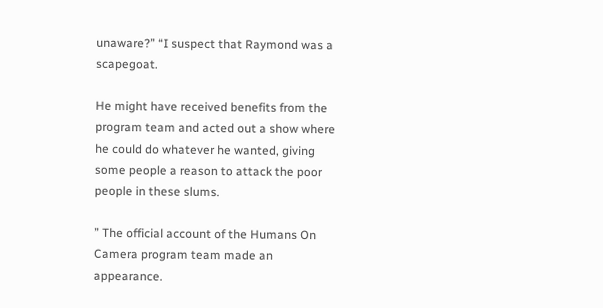unaware?” “I suspect that Raymond was a scapegoat.

He might have received benefits from the program team and acted out a show where he could do whatever he wanted, giving some people a reason to attack the poor people in these slums.

” The official account of the Humans On Camera program team made an appearance.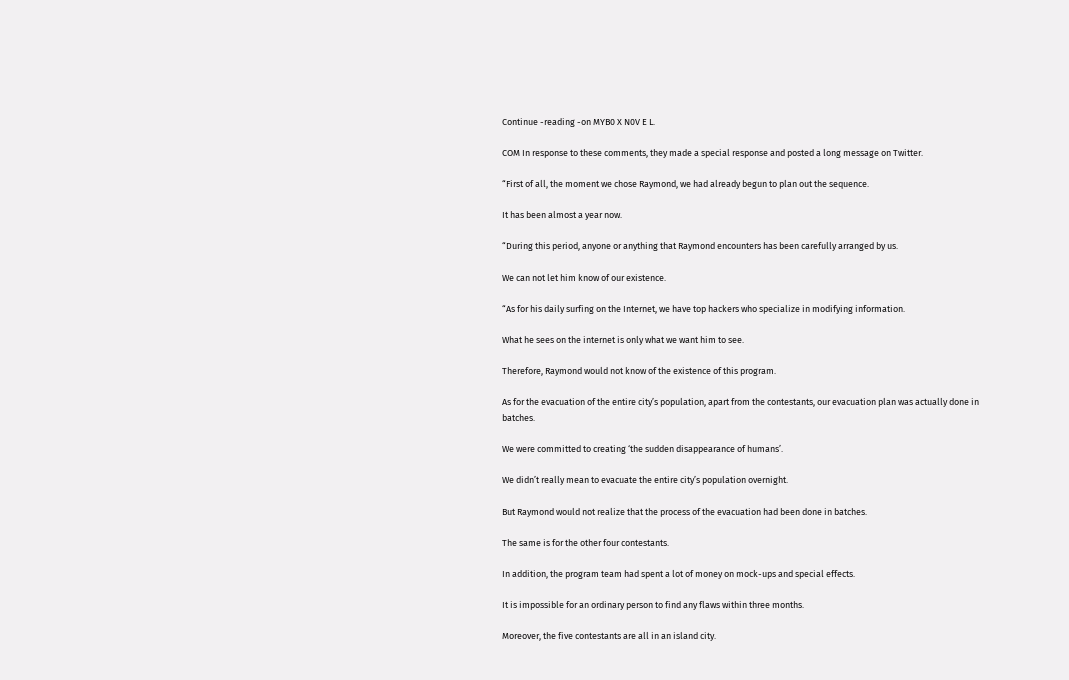Continue -reading -on MYB0 X N0V E L.

COM In response to these comments, they made a special response and posted a long message on Twitter.

“First of all, the moment we chose Raymond, we had already begun to plan out the sequence.

It has been almost a year now.

“During this period, anyone or anything that Raymond encounters has been carefully arranged by us.

We can not let him know of our existence.

“As for his daily surfing on the Internet, we have top hackers who specialize in modifying information.

What he sees on the internet is only what we want him to see.

Therefore, Raymond would not know of the existence of this program.

As for the evacuation of the entire city’s population, apart from the contestants, our evacuation plan was actually done in batches.

We were committed to creating ‘the sudden disappearance of humans’.

We didn’t really mean to evacuate the entire city’s population overnight.

But Raymond would not realize that the process of the evacuation had been done in batches.

The same is for the other four contestants.

In addition, the program team had spent a lot of money on mock-ups and special effects.

It is impossible for an ordinary person to find any flaws within three months.

Moreover, the five contestants are all in an island city.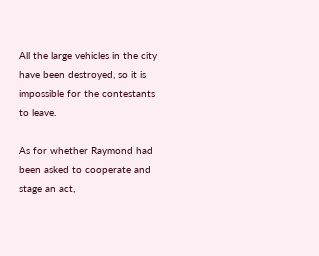All the large vehicles in the city have been destroyed, so it is impossible for the contestants to leave.

As for whether Raymond had been asked to cooperate and stage an act,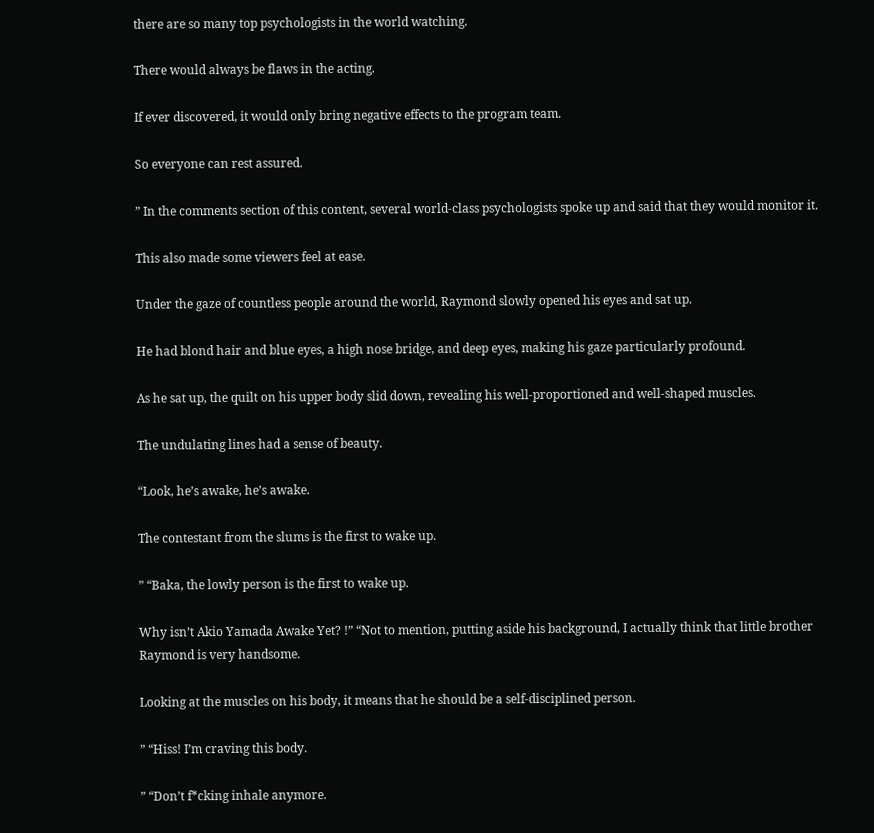there are so many top psychologists in the world watching.

There would always be flaws in the acting.

If ever discovered, it would only bring negative effects to the program team.

So everyone can rest assured.

” In the comments section of this content, several world-class psychologists spoke up and said that they would monitor it.

This also made some viewers feel at ease.

Under the gaze of countless people around the world, Raymond slowly opened his eyes and sat up.

He had blond hair and blue eyes, a high nose bridge, and deep eyes, making his gaze particularly profound.

As he sat up, the quilt on his upper body slid down, revealing his well-proportioned and well-shaped muscles.

The undulating lines had a sense of beauty.

“Look, he’s awake, he’s awake.

The contestant from the slums is the first to wake up.

” “Baka, the lowly person is the first to wake up.

Why isn’t Akio Yamada Awake Yet? !” “Not to mention, putting aside his background, I actually think that little brother Raymond is very handsome.

Looking at the muscles on his body, it means that he should be a self-disciplined person.

” “Hiss! I’m craving this body.

” “Don’t f*cking inhale anymore.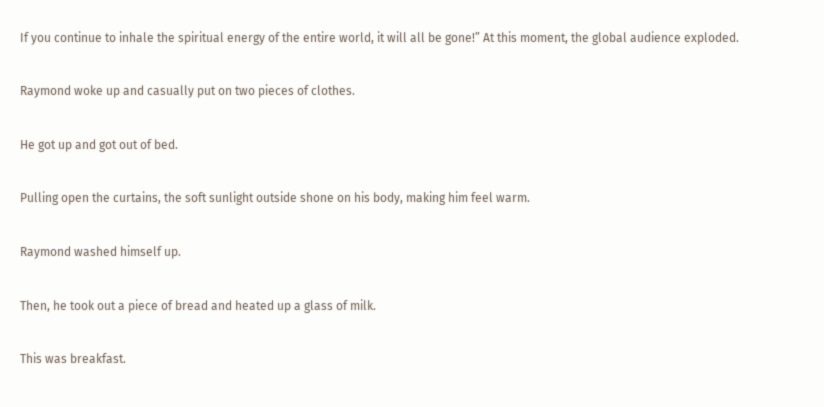If you continue to inhale the spiritual energy of the entire world, it will all be gone!” At this moment, the global audience exploded.

Raymond woke up and casually put on two pieces of clothes.

He got up and got out of bed.

Pulling open the curtains, the soft sunlight outside shone on his body, making him feel warm.

Raymond washed himself up.

Then, he took out a piece of bread and heated up a glass of milk.

This was breakfast.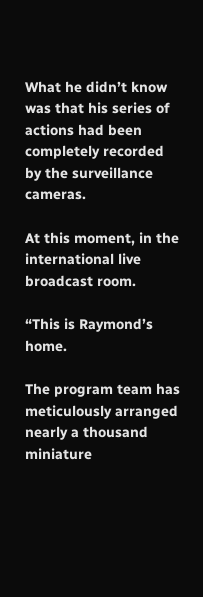What he didn’t know was that his series of actions had been completely recorded by the surveillance cameras.

At this moment, in the international live broadcast room.

“This is Raymond’s home.

The program team has meticulously arranged nearly a thousand miniature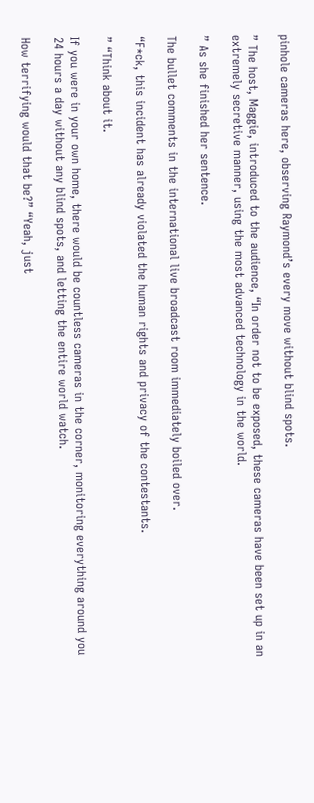pinhole cameras here, observing Raymond’s every move without blind spots.

” The host, Maggie, introduced to the audience, “In order not to be exposed, these cameras have been set up in an extremely secretive manner, using the most advanced technology in the world.

” As she finished her sentence.

The bullet comments in the international live broadcast room immediately boiled over.

“F*ck, this incident has already violated the human rights and privacy of the contestants.

” “Think about it.

If you were in your own home, there would be countless cameras in the corner, monitoring everything around you 24 hours a day without any blind spots, and letting the entire world watch.

How terrifying would that be?” “Yeah, just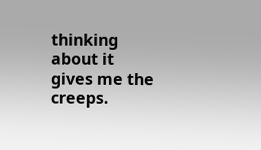thinking about it gives me the creeps.